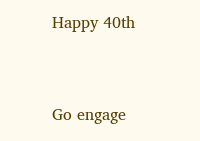Happy 40th


Go engage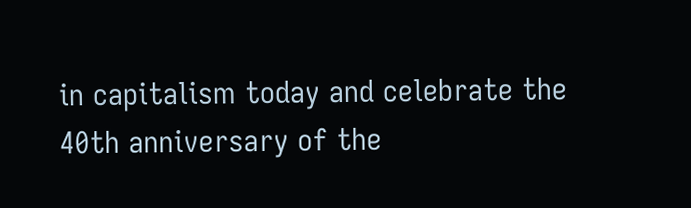in capitalism today and celebrate the 40th anniversary of the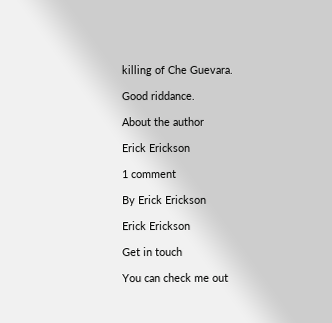killing of Che Guevara.

Good riddance.

About the author

Erick Erickson

1 comment

By Erick Erickson

Erick Erickson

Get in touch

You can check me out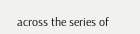across the series of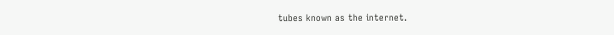tubes known as the internet.